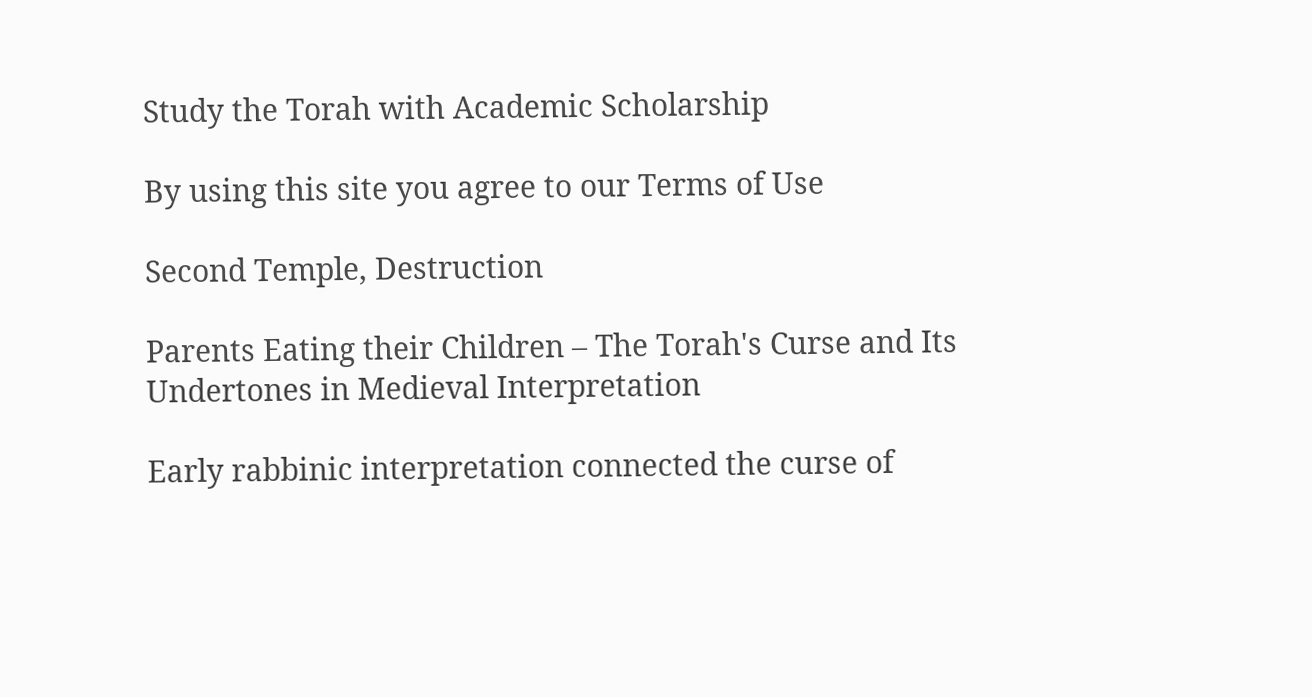Study the Torah with Academic Scholarship

By using this site you agree to our Terms of Use

Second Temple, Destruction

Parents Eating their Children – The Torah's Curse and Its Undertones in Medieval Interpretation

Early rabbinic interpretation connected the curse of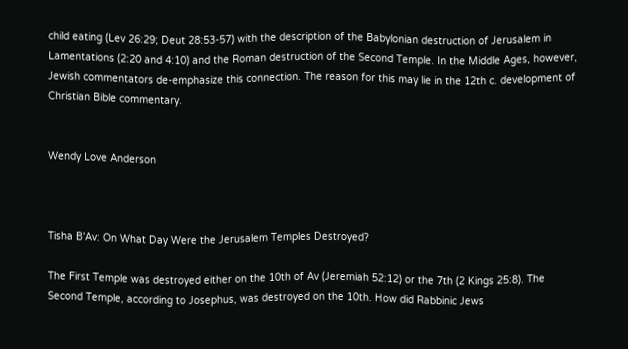child eating (Lev 26:29; Deut 28:53-57) with the description of the Babylonian destruction of Jerusalem in Lamentations (2:20 and 4:10) and the Roman destruction of the Second Temple. In the Middle Ages, however, Jewish commentators de-emphasize this connection. The reason for this may lie in the 12th c. development of Christian Bible commentary.


Wendy Love Anderson



Tisha B'Av: On What Day Were the Jerusalem Temples Destroyed?

The First Temple was destroyed either on the 10th of Av (Jeremiah 52:12) or the 7th (2 Kings 25:8). The Second Temple, according to Josephus, was destroyed on the 10th. How did Rabbinic Jews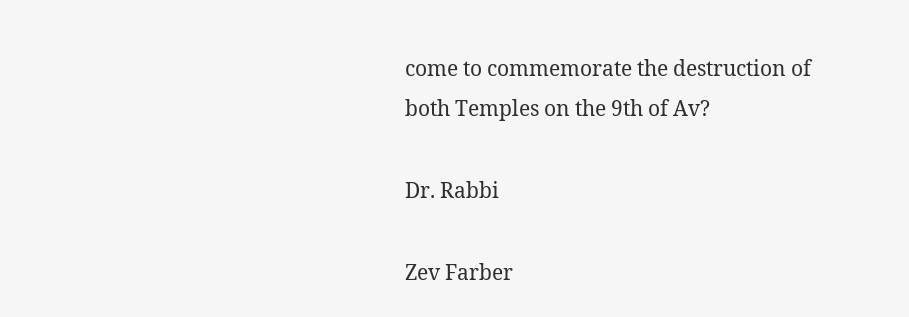come to commemorate the destruction of both Temples on the 9th of Av?

Dr. Rabbi

Zev Farber